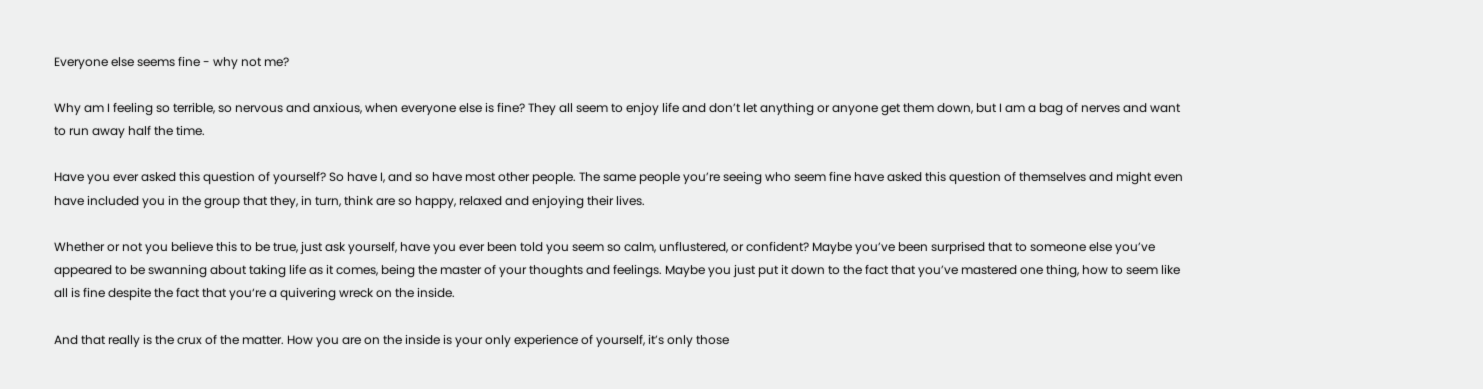Everyone else seems fine - why not me?

Why am I feeling so terrible, so nervous and anxious, when everyone else is fine? They all seem to enjoy life and don’t let anything or anyone get them down, but I am a bag of nerves and want to run away half the time.

Have you ever asked this question of yourself? So have I, and so have most other people. The same people you’re seeing who seem fine have asked this question of themselves and might even have included you in the group that they, in turn, think are so happy, relaxed and enjoying their lives.

Whether or not you believe this to be true, just ask yourself, have you ever been told you seem so calm, unflustered, or confident? Maybe you’ve been surprised that to someone else you’ve appeared to be swanning about taking life as it comes, being the master of your thoughts and feelings. Maybe you just put it down to the fact that you’ve mastered one thing, how to seem like all is fine despite the fact that you‘re a quivering wreck on the inside.

And that really is the crux of the matter. How you are on the inside is your only experience of yourself, it’s only those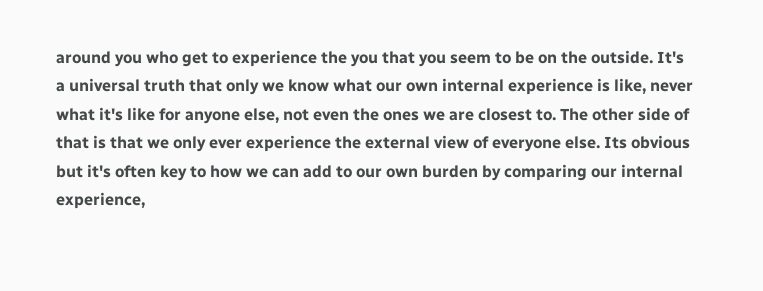around you who get to experience the you that you seem to be on the outside. It's a universal truth that only we know what our own internal experience is like, never what it's like for anyone else, not even the ones we are closest to. The other side of that is that we only ever experience the external view of everyone else. Its obvious but it's often key to how we can add to our own burden by comparing our internal experience,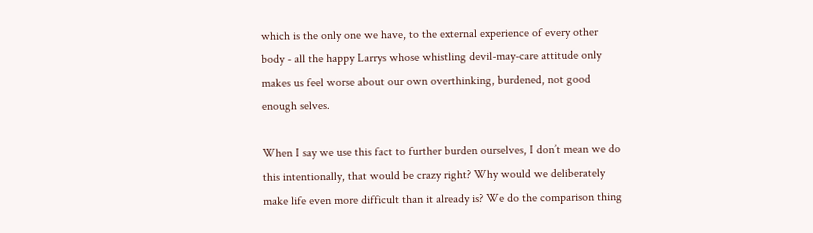which is the only one we have, to the external experience of every other body - all the happy Larrys whose whistling devil-may-care attitude only makes us feel worse about our own overthinking, burdened, not good enough selves.

When I say we use this fact to further burden ourselves, I don’t mean we do this intentionally, that would be crazy right? Why would we deliberately make life even more difficult than it already is? We do the comparison thing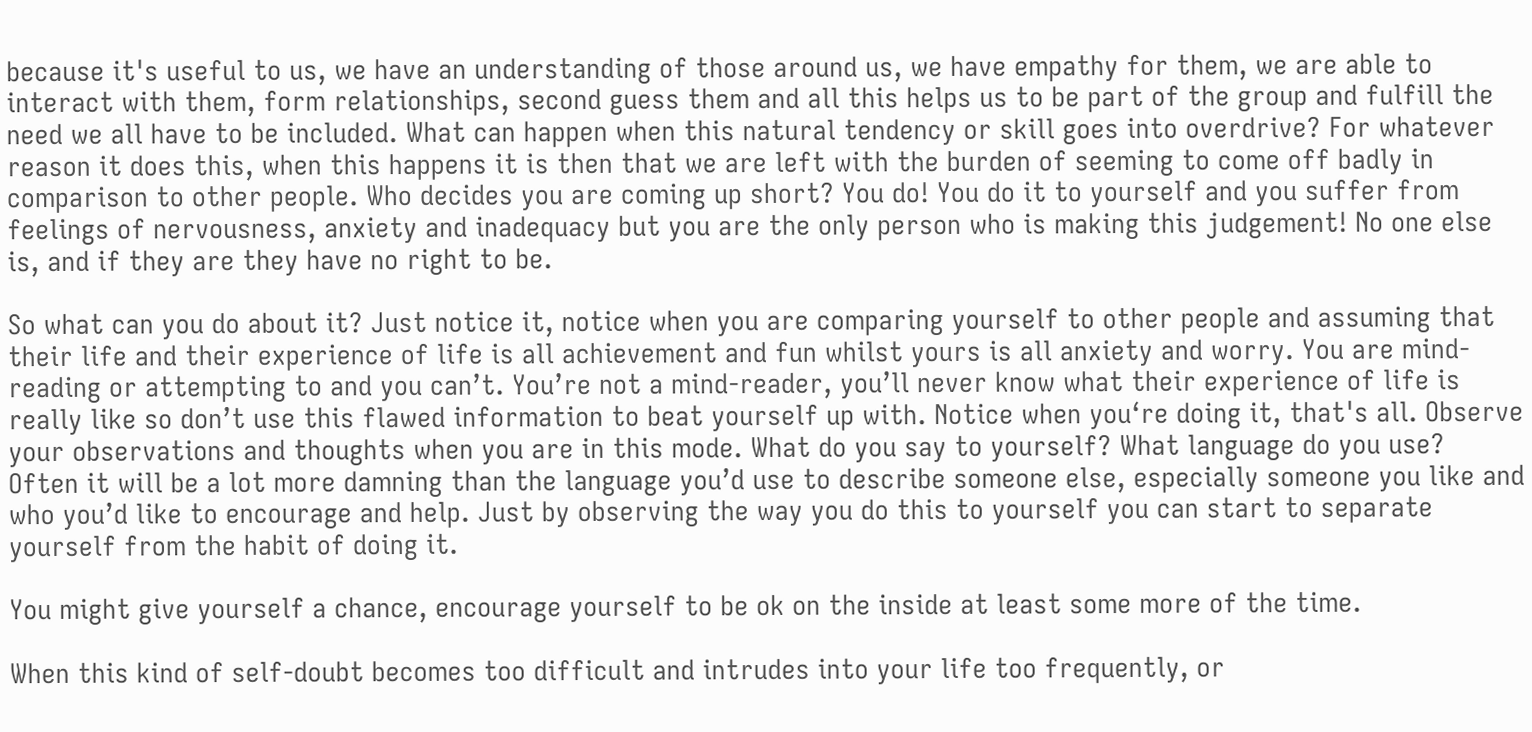because it's useful to us, we have an understanding of those around us, we have empathy for them, we are able to interact with them, form relationships, second guess them and all this helps us to be part of the group and fulfill the need we all have to be included. What can happen when this natural tendency or skill goes into overdrive? For whatever reason it does this, when this happens it is then that we are left with the burden of seeming to come off badly in comparison to other people. Who decides you are coming up short? You do! You do it to yourself and you suffer from feelings of nervousness, anxiety and inadequacy but you are the only person who is making this judgement! No one else is, and if they are they have no right to be.

So what can you do about it? Just notice it, notice when you are comparing yourself to other people and assuming that their life and their experience of life is all achievement and fun whilst yours is all anxiety and worry. You are mind-reading or attempting to and you can’t. You’re not a mind-reader, you’ll never know what their experience of life is really like so don’t use this flawed information to beat yourself up with. Notice when you‘re doing it, that's all. Observe your observations and thoughts when you are in this mode. What do you say to yourself? What language do you use?  Often it will be a lot more damning than the language you’d use to describe someone else, especially someone you like and who you’d like to encourage and help. Just by observing the way you do this to yourself you can start to separate yourself from the habit of doing it.

You might give yourself a chance, encourage yourself to be ok on the inside at least some more of the time.

When this kind of self-doubt becomes too difficult and intrudes into your life too frequently, or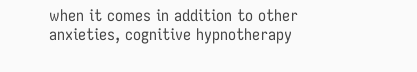when it comes in addition to other anxieties, cognitive hypnotherapy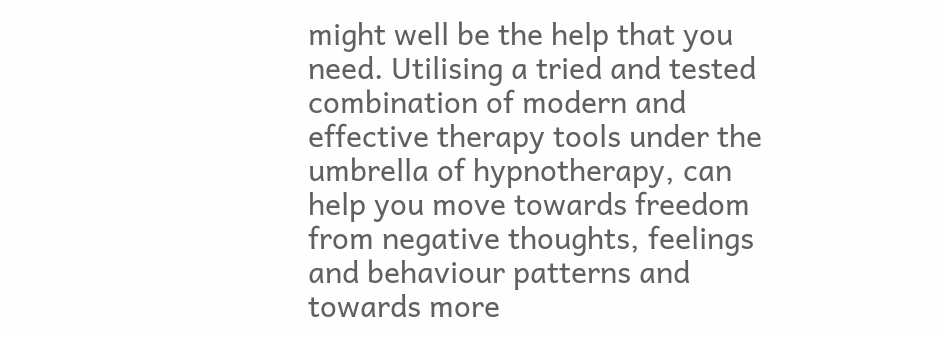might well be the help that you need. Utilising a tried and tested combination of modern and effective therapy tools under the umbrella of hypnotherapy, can help you move towards freedom from negative thoughts, feelings and behaviour patterns and towards more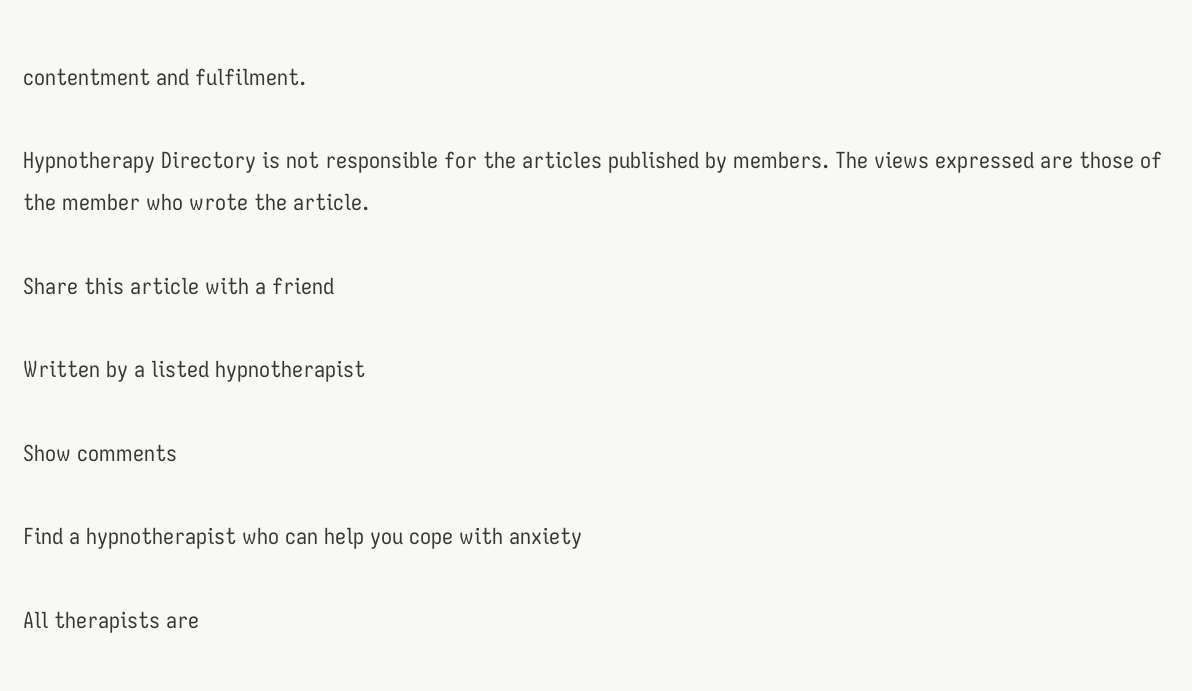contentment and fulfilment.

Hypnotherapy Directory is not responsible for the articles published by members. The views expressed are those of the member who wrote the article.

Share this article with a friend

Written by a listed hypnotherapist

Show comments

Find a hypnotherapist who can help you cope with anxiety

All therapists are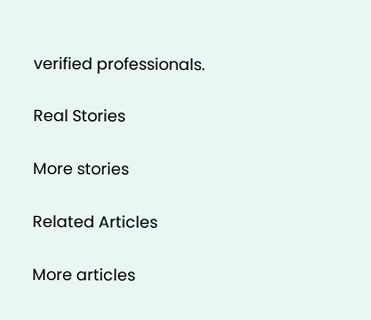verified professionals.

Real Stories

More stories

Related Articles

More articles